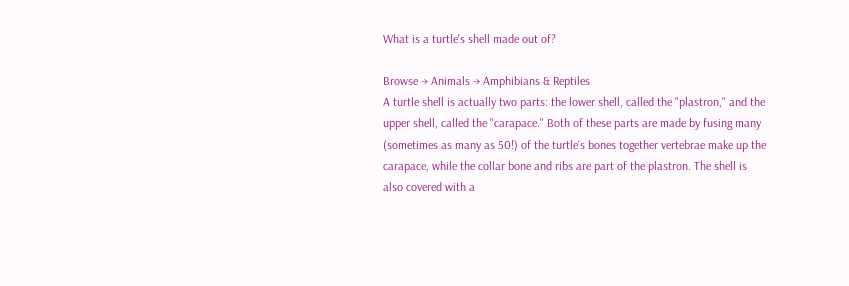What is a turtle's shell made out of?

Browse → Animals → Amphibians & Reptiles
A turtle shell is actually two parts: the lower shell, called the "plastron," and the upper shell, called the "carapace." Both of these parts are made by fusing many (sometimes as many as 50!) of the turtle's bones together vertebrae make up the carapace, while the collar bone and ribs are part of the plastron. The shell is also covered with a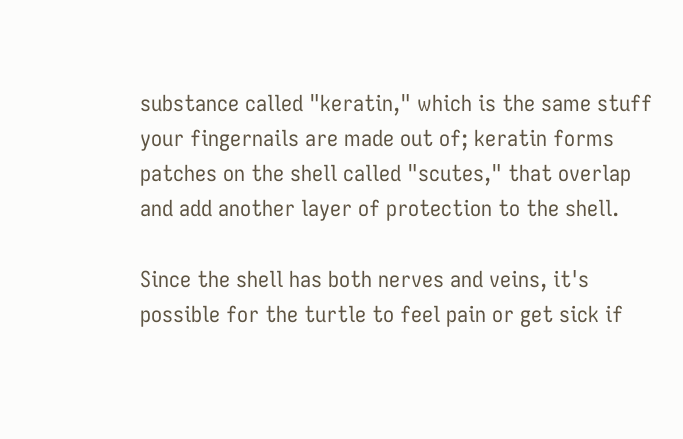substance called "keratin," which is the same stuff your fingernails are made out of; keratin forms patches on the shell called "scutes," that overlap and add another layer of protection to the shell.

Since the shell has both nerves and veins, it's possible for the turtle to feel pain or get sick if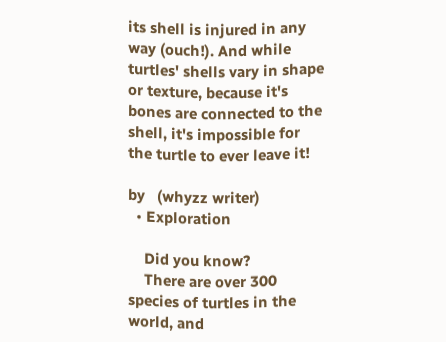its shell is injured in any way (ouch!). And while turtles' shells vary in shape or texture, because it's bones are connected to the shell, it's impossible for the turtle to ever leave it!

by   (whyzz writer)
  • Exploration

    Did you know?
    There are over 300 species of turtles in the world, and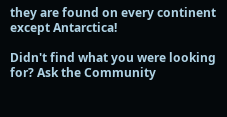they are found on every continent except Antarctica!

Didn't find what you were looking for? Ask the Community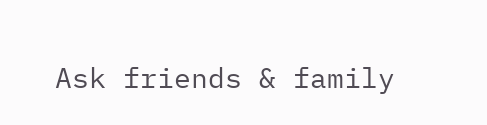Ask friends & family